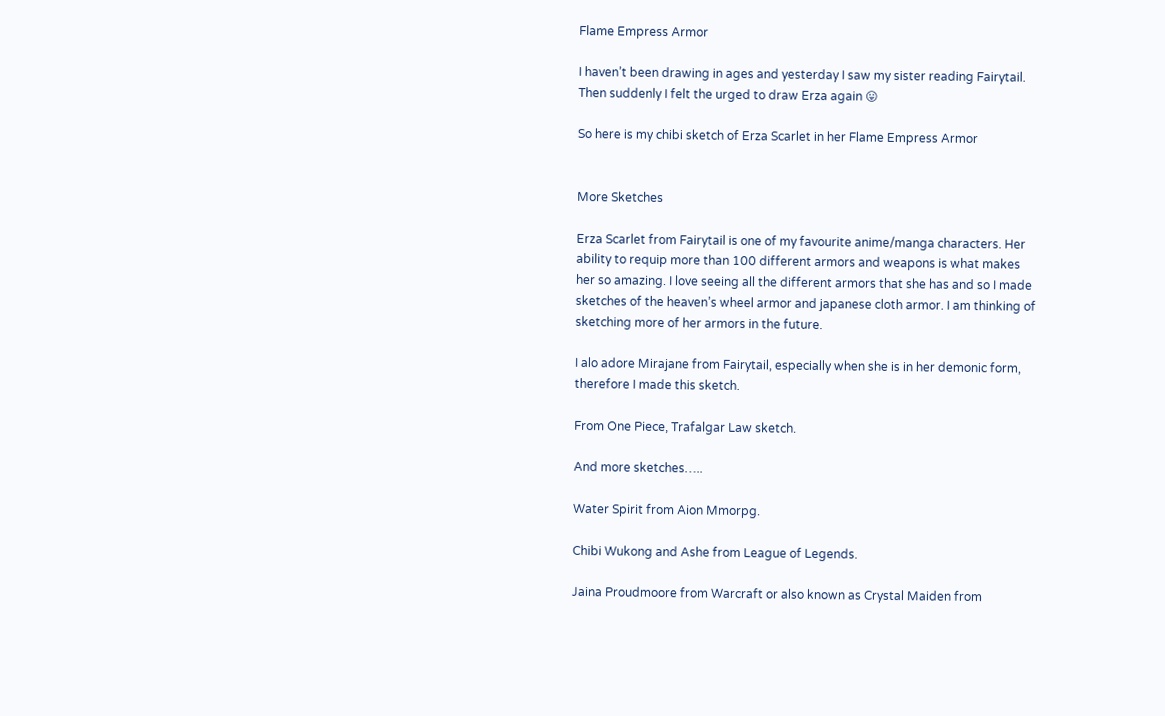Flame Empress Armor

I haven’t been drawing in ages and yesterday I saw my sister reading Fairytail.  Then suddenly I felt the urged to draw Erza again 😛

So here is my chibi sketch of Erza Scarlet in her Flame Empress Armor


More Sketches

Erza Scarlet from Fairytail is one of my favourite anime/manga characters. Her ability to requip more than 100 different armors and weapons is what makes her so amazing. I love seeing all the different armors that she has and so I made sketches of the heaven’s wheel armor and japanese cloth armor. I am thinking of sketching more of her armors in the future.

I alo adore Mirajane from Fairytail, especially when she is in her demonic form, therefore I made this sketch.

From One Piece, Trafalgar Law sketch.

And more sketches…..

Water Spirit from Aion Mmorpg.

Chibi Wukong and Ashe from League of Legends.

Jaina Proudmoore from Warcraft or also known as Crystal Maiden from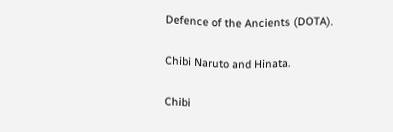Defence of the Ancients (DOTA).

Chibi Naruto and Hinata.

Chibi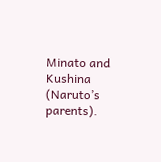Minato and Kushina (Naruto’s parents).